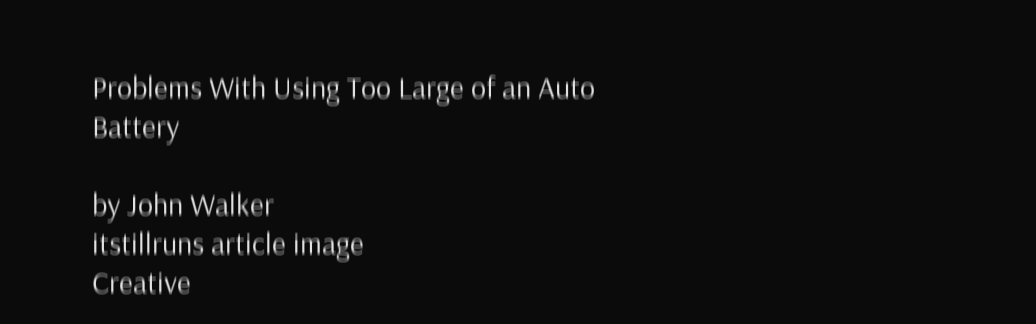Problems With Using Too Large of an Auto Battery

by John Walker
itstillruns article image
Creative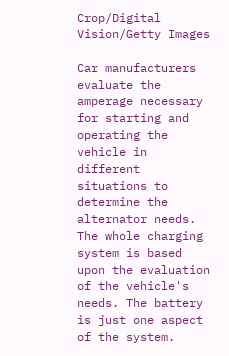Crop/Digital Vision/Getty Images

Car manufacturers evaluate the amperage necessary for starting and operating the vehicle in different situations to determine the alternator needs. The whole charging system is based upon the evaluation of the vehicle's needs. The battery is just one aspect of the system.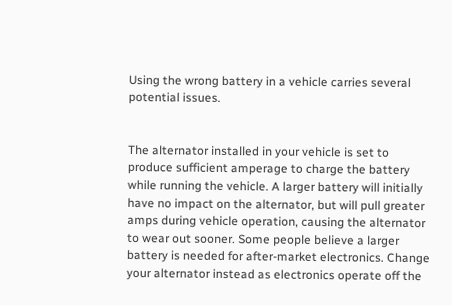Using the wrong battery in a vehicle carries several potential issues.


The alternator installed in your vehicle is set to produce sufficient amperage to charge the battery while running the vehicle. A larger battery will initially have no impact on the alternator, but will pull greater amps during vehicle operation, causing the alternator to wear out sooner. Some people believe a larger battery is needed for after-market electronics. Change your alternator instead as electronics operate off the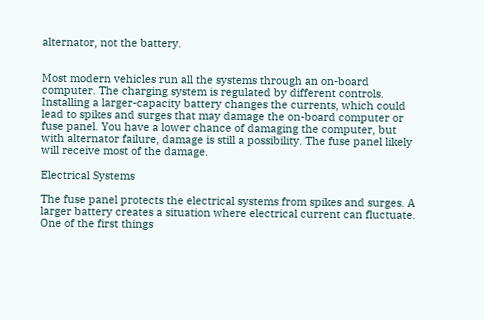alternator, not the battery.


Most modern vehicles run all the systems through an on-board computer. The charging system is regulated by different controls. Installing a larger-capacity battery changes the currents, which could lead to spikes and surges that may damage the on-board computer or fuse panel. You have a lower chance of damaging the computer, but with alternator failure, damage is still a possibility. The fuse panel likely will receive most of the damage.

Electrical Systems

The fuse panel protects the electrical systems from spikes and surges. A larger battery creates a situation where electrical current can fluctuate. One of the first things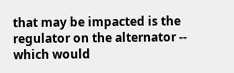that may be impacted is the regulator on the alternator -- which would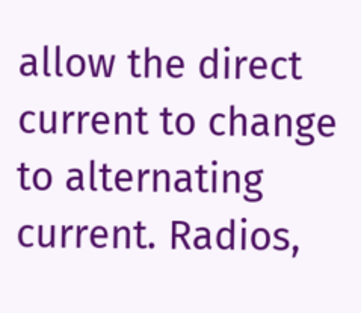allow the direct current to change to alternating current. Radios,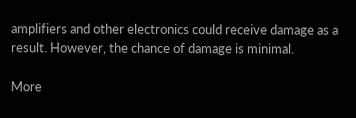amplifiers and other electronics could receive damage as a result. However, the chance of damage is minimal.

More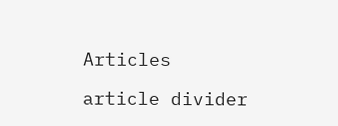Articles

article divider